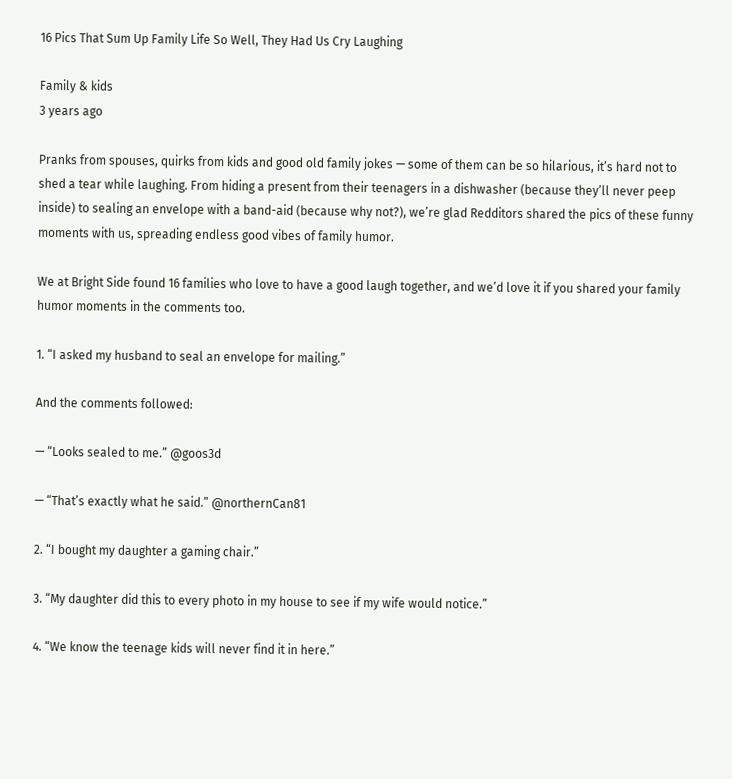16 Pics That Sum Up Family Life So Well, They Had Us Cry Laughing

Family & kids
3 years ago

Pranks from spouses, quirks from kids and good old family jokes — some of them can be so hilarious, it’s hard not to shed a tear while laughing. From hiding a present from their teenagers in a dishwasher (because they’ll never peep inside) to sealing an envelope with a band-aid (because why not?), we’re glad Redditors shared the pics of these funny moments with us, spreading endless good vibes of family humor.

We at Bright Side found 16 families who love to have a good laugh together, and we’d love it if you shared your family humor moments in the comments too.

1. “I asked my husband to seal an envelope for mailing.”

And the comments followed:

— “Looks sealed to me.” @goos3d

— “That’s exactly what he said.” @northernCan81

2. “I bought my daughter a gaming chair.”

3. “My daughter did this to every photo in my house to see if my wife would notice.”

4. “We know the teenage kids will never find it in here.”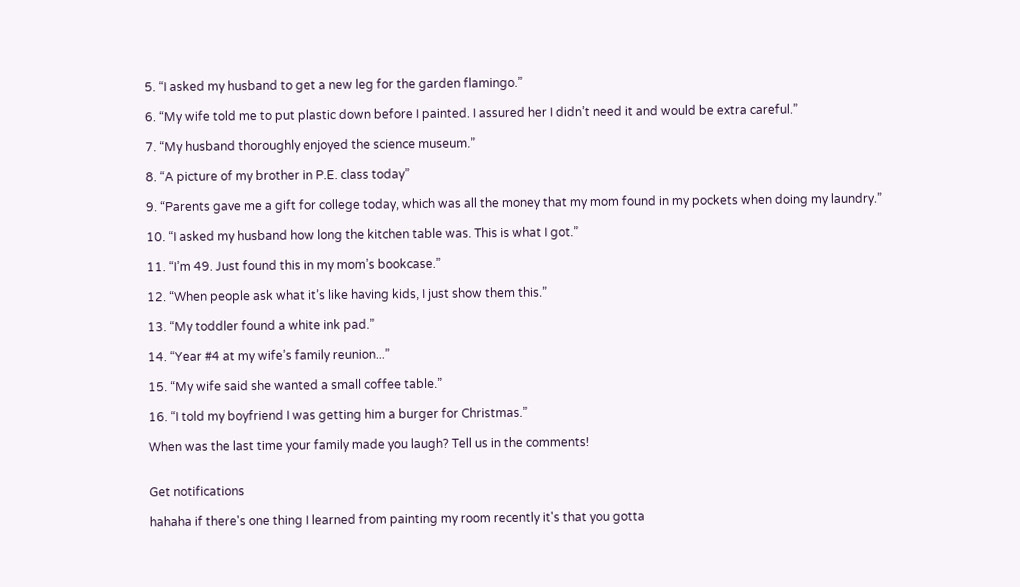5. “I asked my husband to get a new leg for the garden flamingo.”

6. “My wife told me to put plastic down before I painted. I assured her I didn’t need it and would be extra careful.”

7. “My husband thoroughly enjoyed the science museum.”

8. “A picture of my brother in P.E. class today”

9. “Parents gave me a gift for college today, which was all the money that my mom found in my pockets when doing my laundry.”

10. “I asked my husband how long the kitchen table was. This is what I got.”

11. “I’m 49. Just found this in my mom’s bookcase.”

12. “When people ask what it’s like having kids, I just show them this.”

13. “My toddler found a white ink pad.”

14. “Year #4 at my wife’s family reunion...”

15. “My wife said she wanted a small coffee table.”

16. “I told my boyfriend I was getting him a burger for Christmas.”

When was the last time your family made you laugh? Tell us in the comments!


Get notifications

hahaha if there's one thing I learned from painting my room recently it's that you gotta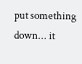put something down... it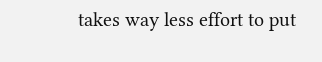takes way less effort to put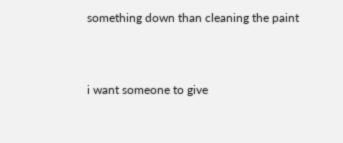something down than cleaning the paint


i want someone to give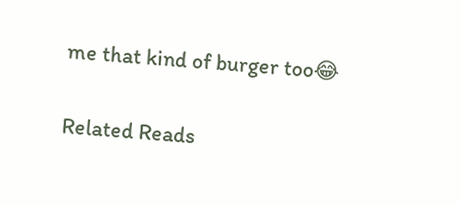me that kind of burger too😂


Related Reads